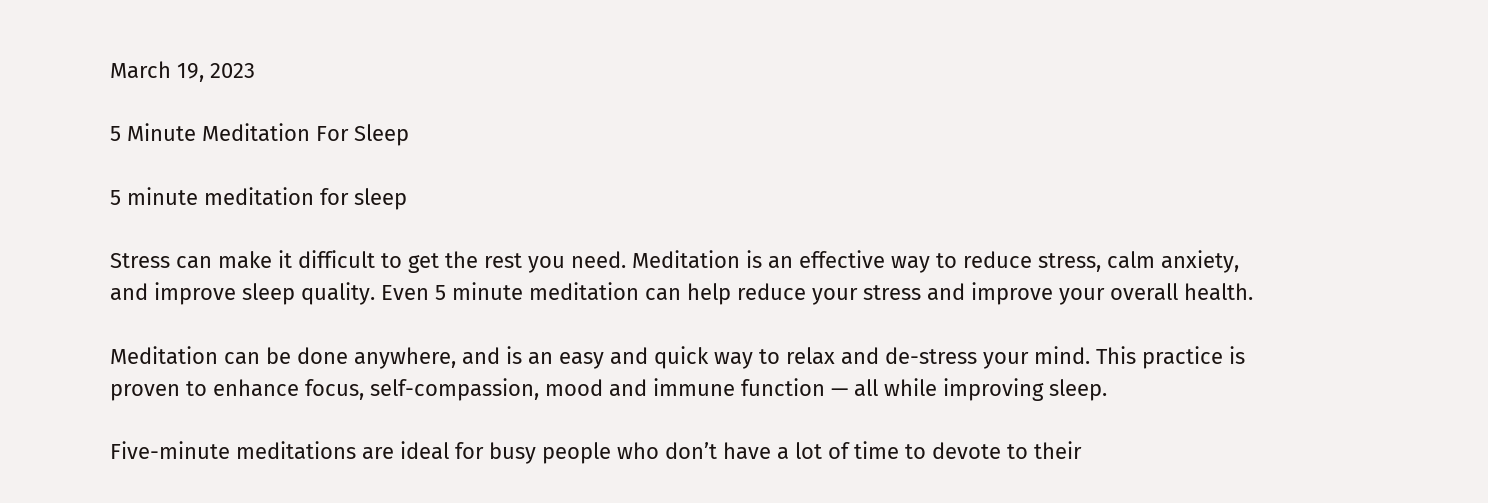March 19, 2023

5 Minute Meditation For Sleep

5 minute meditation for sleep

Stress can make it difficult to get the rest you need. Meditation is an effective way to reduce stress, calm anxiety, and improve sleep quality. Even 5 minute meditation can help reduce your stress and improve your overall health.

Meditation can be done anywhere, and is an easy and quick way to relax and de-stress your mind. This practice is proven to enhance focus, self-compassion, mood and immune function — all while improving sleep.

Five-minute meditations are ideal for busy people who don’t have a lot of time to devote to their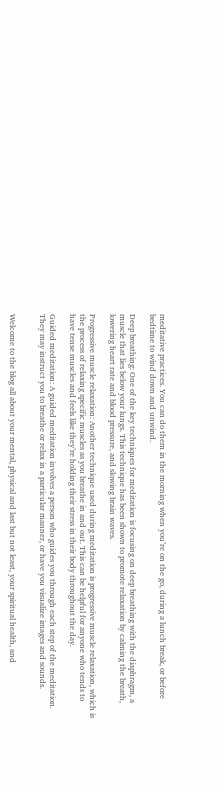meditative practices. You can do them in the morning when you’re on the go, during a lunch break, or before bedtime to wind down and unwind.

Deep breathing: One of the key techniques for meditation is focusing on deep breathing with the diaphragm, a muscle that lies below your lungs. This technique has been shown to promote relaxation by calming the breath, lowering heart rate and blood pressure, and slowing brain waves.

Progressive muscle relaxation: Another technique used during meditation is progressive muscle relaxation, which is the process of relaxing specific muscles as you breathe in and out. This can be helpful for anyone who tends to have tense muscles and feels like they’re holding their stress in their body throughout the day.

Guided meditation: A guided meditation involves a person who guides you through each step of the meditation. They may instruct you to breathe or relax in a particular manner, or have you visualize images and sounds.


Welcome to the blog all about your mental, physical and last but not least, your spiritual health, and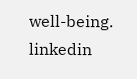well-being.
linkedin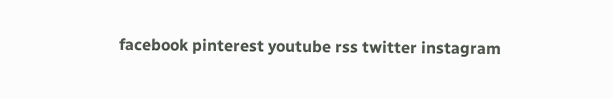facebook pinterest youtube rss twitter instagram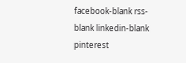facebook-blank rss-blank linkedin-blank pinterest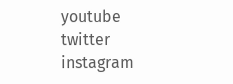youtube twitter instagram